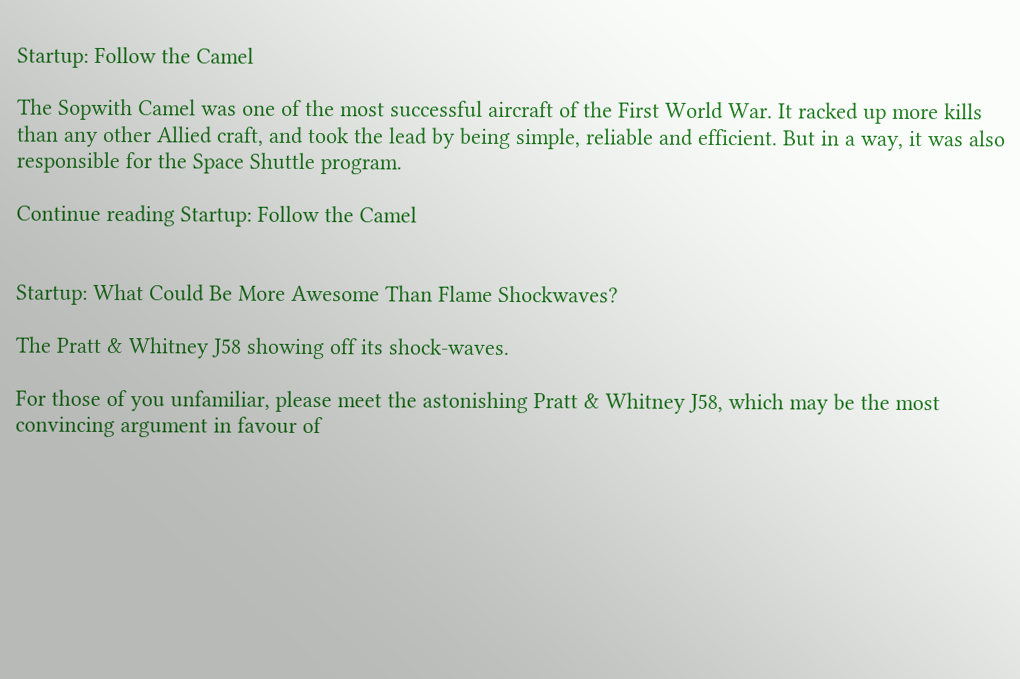Startup: Follow the Camel

The Sopwith Camel was one of the most successful aircraft of the First World War. It racked up more kills than any other Allied craft, and took the lead by being simple, reliable and efficient. But in a way, it was also responsible for the Space Shuttle program.

Continue reading Startup: Follow the Camel


Startup: What Could Be More Awesome Than Flame Shockwaves?

The Pratt & Whitney J58 showing off its shock-waves.

For those of you unfamiliar, please meet the astonishing Pratt & Whitney J58, which may be the most convincing argument in favour of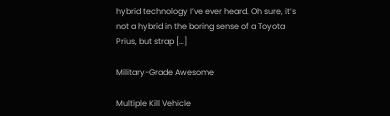hybrid technology I’ve ever heard. Oh sure, it’s not a hybrid in the boring sense of a Toyota Prius, but strap […]

Military-Grade Awesome

Multiple Kill Vehicle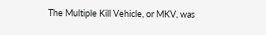The Multiple Kill Vehicle, or MKV, was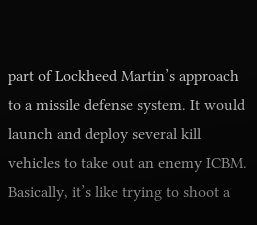part of Lockheed Martin’s approach to a missile defense system. It would launch and deploy several kill vehicles to take out an enemy ICBM. Basically, it’s like trying to shoot a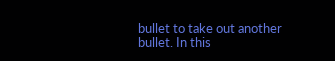bullet to take out another bullet. In this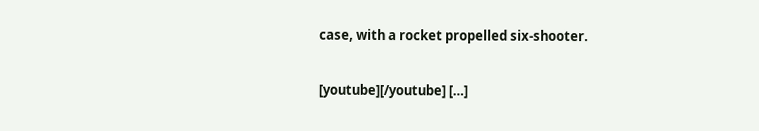case, with a rocket propelled six-shooter.

[youtube][/youtube] […]